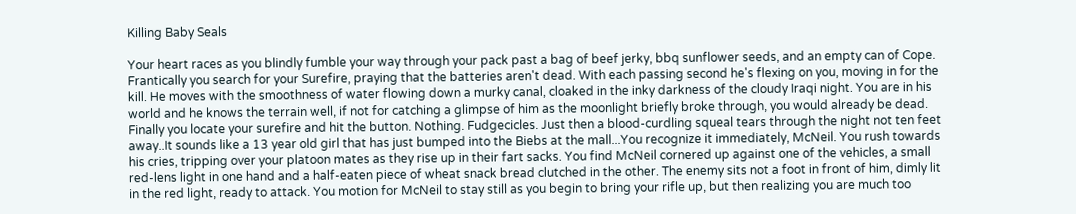Killing Baby Seals

Your heart races as you blindly fumble your way through your pack past a bag of beef jerky, bbq sunflower seeds, and an empty can of Cope. Frantically you search for your Surefire, praying that the batteries aren't dead. With each passing second he's flexing on you, moving in for the kill. He moves with the smoothness of water flowing down a murky canal, cloaked in the inky darkness of the cloudy Iraqi night. You are in his world and he knows the terrain well, if not for catching a glimpse of him as the moonlight briefly broke through, you would already be dead. Finally you locate your surefire and hit the button. Nothing. Fudgecicles. Just then a blood-curdling squeal tears through the night not ten feet away..It sounds like a 13 year old girl that has just bumped into the Biebs at the mall...You recognize it immediately, McNeil. You rush towards his cries, tripping over your platoon mates as they rise up in their fart sacks. You find McNeil cornered up against one of the vehicles, a small red-lens light in one hand and a half-eaten piece of wheat snack bread clutched in the other. The enemy sits not a foot in front of him, dimly lit in the red light, ready to attack. You motion for McNeil to stay still as you begin to bring your rifle up, but then realizing you are much too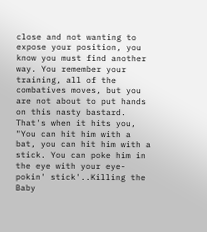close and not wanting to expose your position, you know you must find another way. You remember your training, all of the combatives moves, but you are not about to put hands on this nasty bastard. That's when it hits you, "You can hit him with a bat, you can hit him with a stick. You can poke him in the eye with your eye-pokin' stick'..Killing the Baby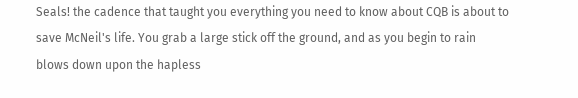Seals! the cadence that taught you everything you need to know about CQB is about to save McNeil's life. You grab a large stick off the ground, and as you begin to rain blows down upon the hapless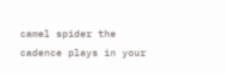camel spider the cadence plays in your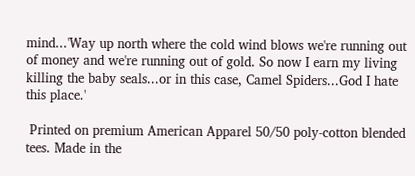mind...'Way up north where the cold wind blows we're running out of money and we're running out of gold. So now I earn my living killing the baby seals...or in this case, Camel Spiders...God I hate this place.'

 Printed on premium American Apparel 50/50 poly-cotton blended tees. Made in the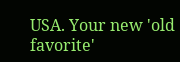USA. Your new 'old favorite'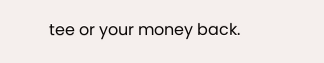tee or your money back.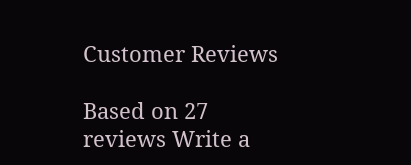Customer Reviews

Based on 27 reviews Write a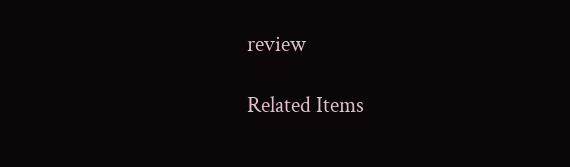review

Related Items